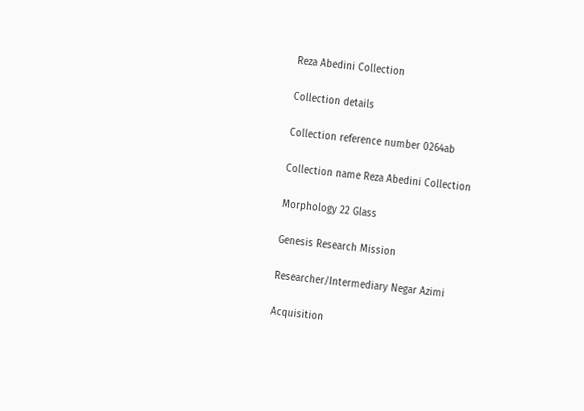Reza Abedini Collection

Collection details

Collection reference number 0264ab

Collection name Reza Abedini Collection

Morphology 22 Glass

Genesis Research Mission

Researcher/Intermediary Negar Azimi

Acquisition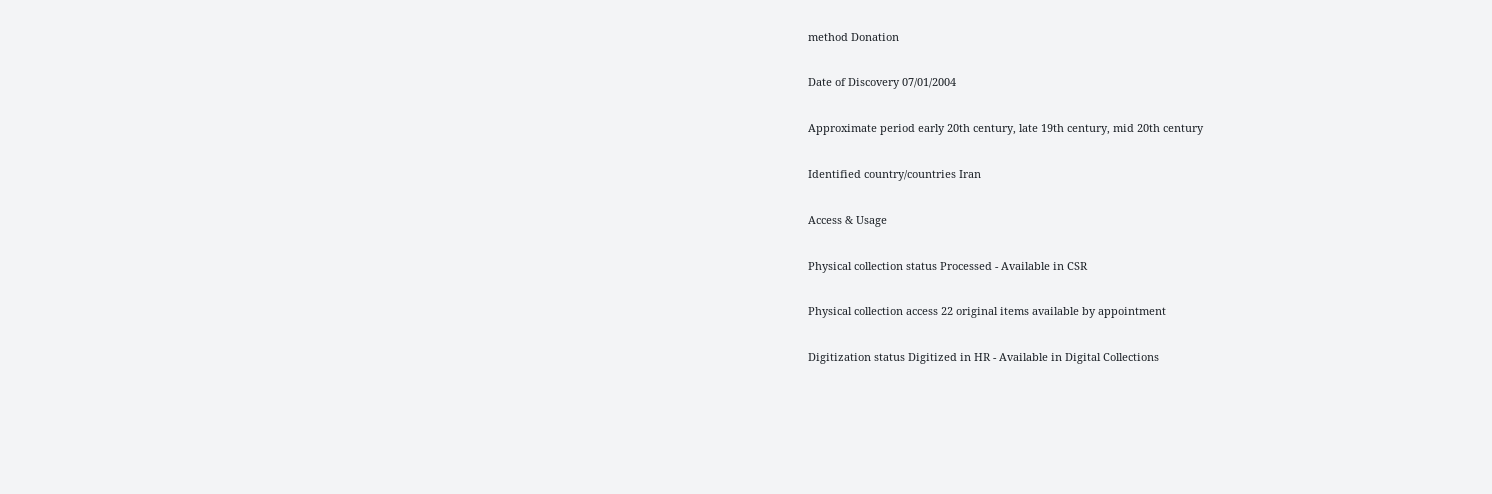method Donation

Date of Discovery 07/01/2004

Approximate period early 20th century, late 19th century, mid 20th century

Identified country/countries Iran

Access & Usage

Physical collection status Processed - Available in CSR

Physical collection access 22 original items available by appointment

Digitization status Digitized in HR - Available in Digital Collections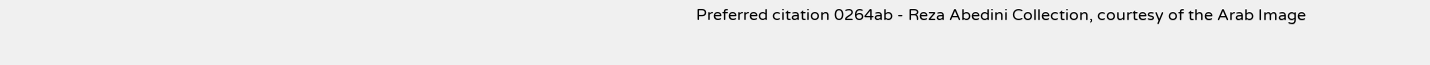Preferred citation 0264ab - Reza Abedini Collection, courtesy of the Arab Image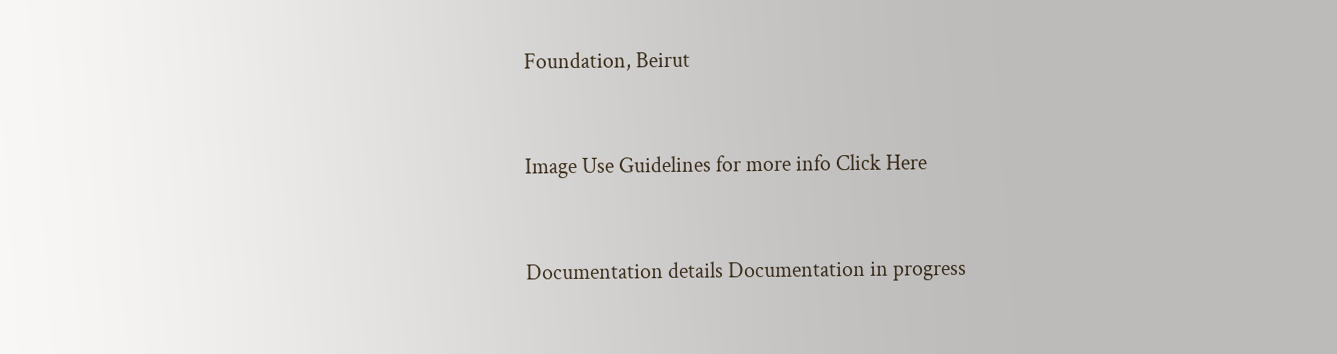Foundation, Beirut


Image Use Guidelines for more info Click Here


Documentation details Documentation in progress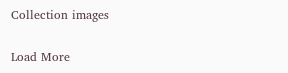Collection images

Load More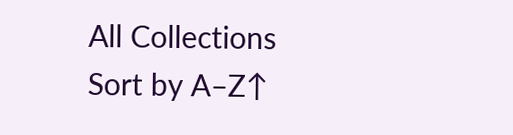All Collections
Sort by A–Z↑